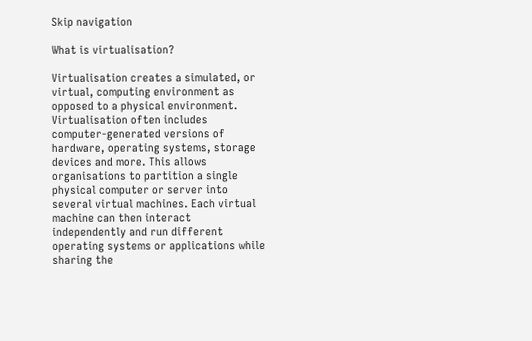Skip navigation

What is virtualisation?

Virtualisation creates a simulated, or virtual, computing environment as opposed to a physical environment. Virtualisation often includes computer-generated versions of hardware, operating systems, storage devices and more. This allows organisations to partition a single physical computer or server into several virtual machines. Each virtual machine can then interact independently and run different operating systems or applications while sharing the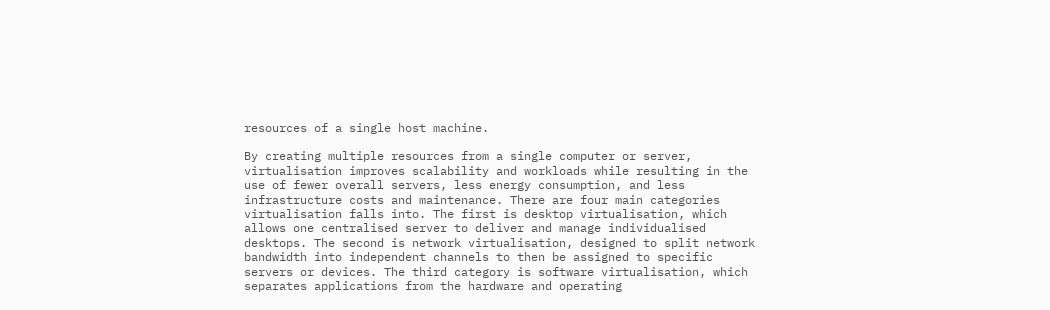resources of a single host machine.

By creating multiple resources from a single computer or server, virtualisation improves scalability and workloads while resulting in the use of fewer overall servers, less energy consumption, and less infrastructure costs and maintenance. There are four main categories virtualisation falls into. The first is desktop virtualisation, which allows one centralised server to deliver and manage individualised desktops. The second is network virtualisation, designed to split network bandwidth into independent channels to then be assigned to specific servers or devices. The third category is software virtualisation, which separates applications from the hardware and operating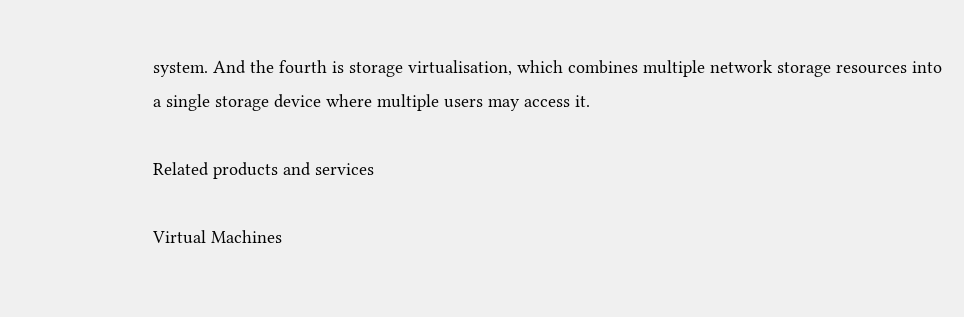system. And the fourth is storage virtualisation, which combines multiple network storage resources into a single storage device where multiple users may access it.

Related products and services

Virtual Machines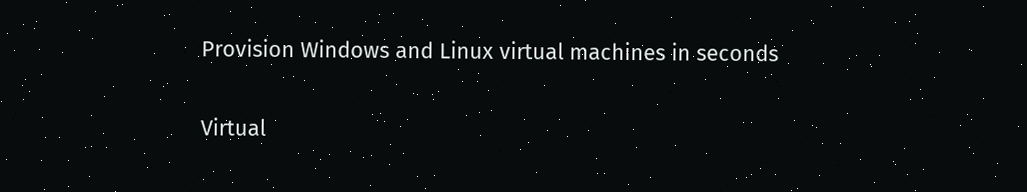Provision Windows and Linux virtual machines in seconds

Virtual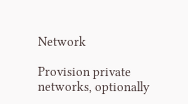Network

Provision private networks, optionally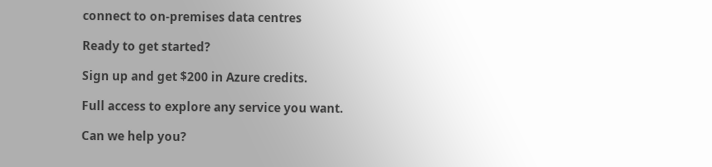connect to on-premises data centres

Ready to get started?

Sign up and get $200 in Azure credits.

Full access to explore any service you want.

Can we help you?